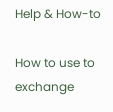Help & How-to

How to use to exchange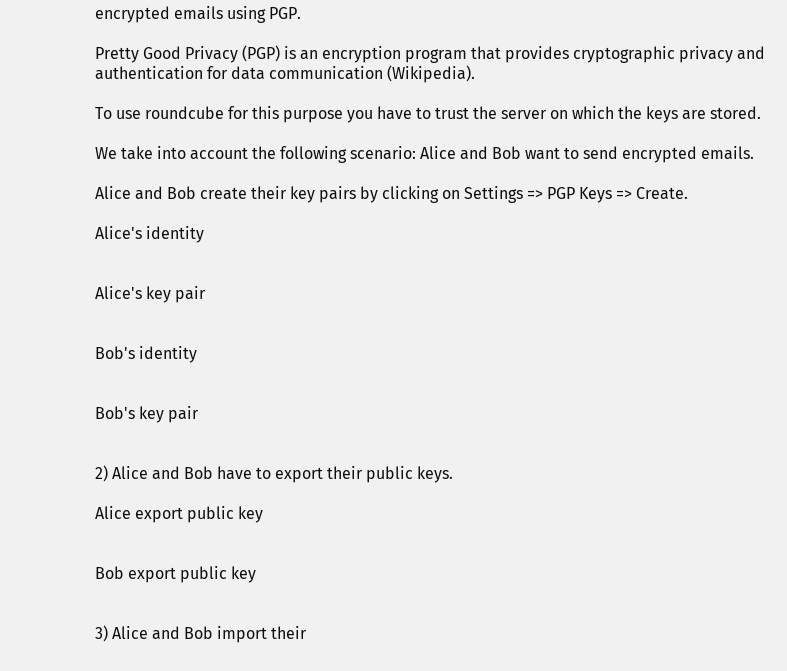encrypted emails using PGP.

Pretty Good Privacy (PGP) is an encryption program that provides cryptographic privacy and authentication for data communication (Wikipedia).

To use roundcube for this purpose you have to trust the server on which the keys are stored.

We take into account the following scenario: Alice and Bob want to send encrypted emails.

Alice and Bob create their key pairs by clicking on Settings => PGP Keys => Create.

Alice's identity


Alice's key pair


Bob's identity


Bob's key pair


2) Alice and Bob have to export their public keys.

Alice export public key


Bob export public key


3) Alice and Bob import their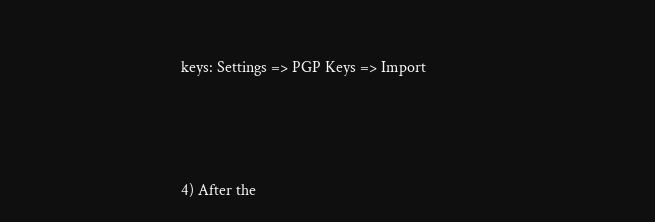keys: Settings => PGP Keys => Import



4) After the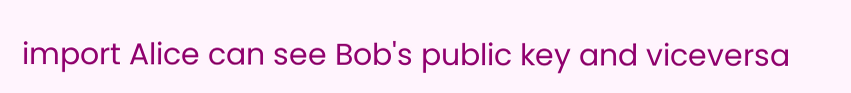import Alice can see Bob's public key and viceversa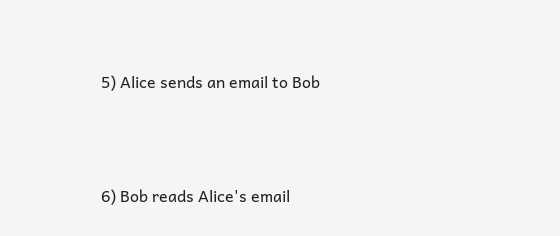5) Alice sends an email to Bob



6) Bob reads Alice's email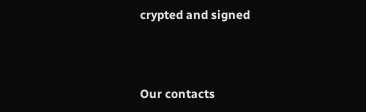crypted and signed



Our contacts